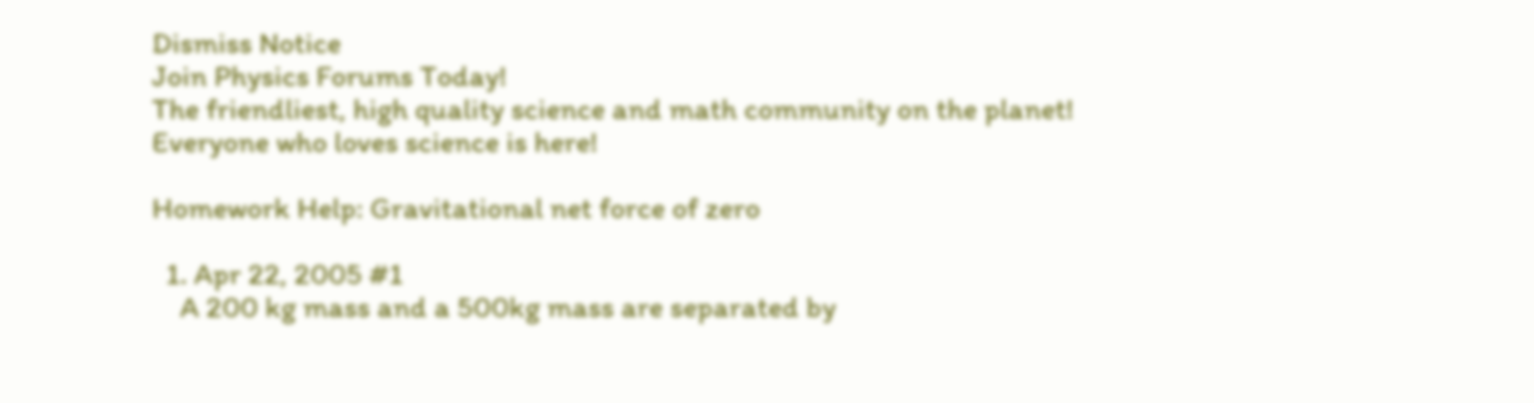Dismiss Notice
Join Physics Forums Today!
The friendliest, high quality science and math community on the planet! Everyone who loves science is here!

Homework Help: Gravitational net force of zero

  1. Apr 22, 2005 #1
    A 200 kg mass and a 500kg mass are separated by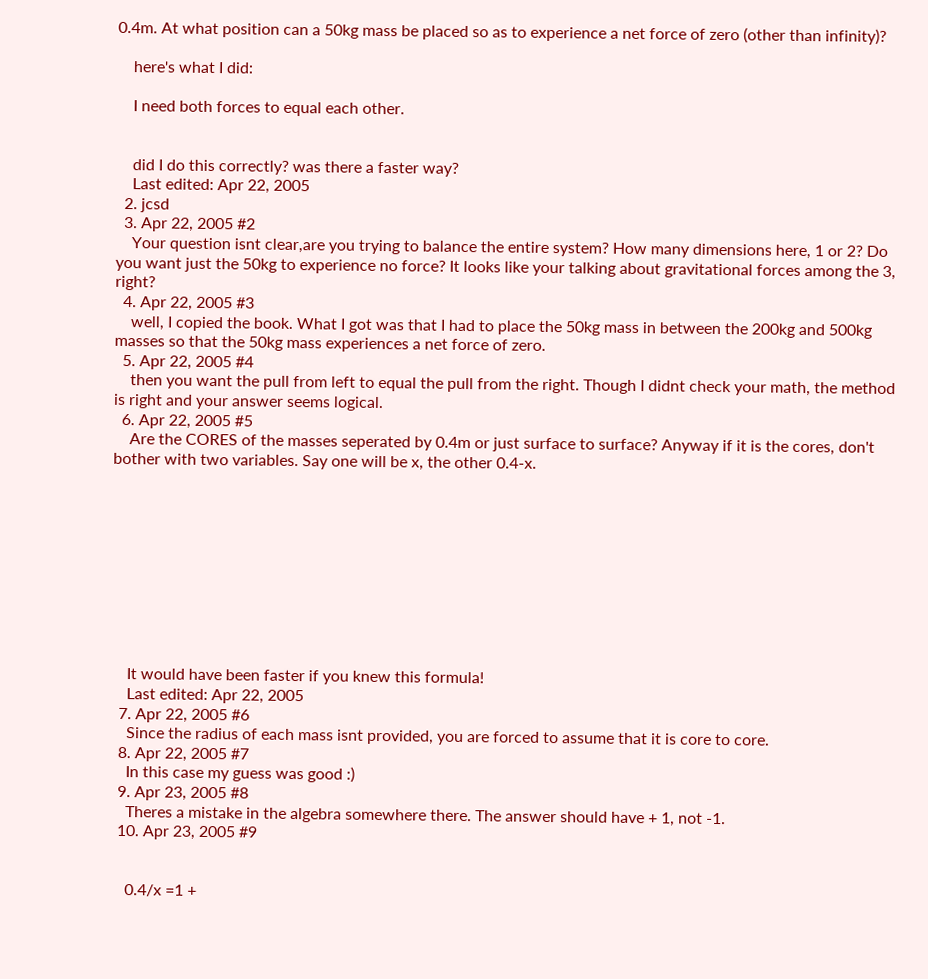0.4m. At what position can a 50kg mass be placed so as to experience a net force of zero (other than infinity)?

    here's what I did:

    I need both forces to equal each other.


    did I do this correctly? was there a faster way?
    Last edited: Apr 22, 2005
  2. jcsd
  3. Apr 22, 2005 #2
    Your question isnt clear,are you trying to balance the entire system? How many dimensions here, 1 or 2? Do you want just the 50kg to experience no force? It looks like your talking about gravitational forces among the 3, right?
  4. Apr 22, 2005 #3
    well, I copied the book. What I got was that I had to place the 50kg mass in between the 200kg and 500kg masses so that the 50kg mass experiences a net force of zero.
  5. Apr 22, 2005 #4
    then you want the pull from left to equal the pull from the right. Though I didnt check your math, the method is right and your answer seems logical.
  6. Apr 22, 2005 #5
    Are the CORES of the masses seperated by 0.4m or just surface to surface? Anyway if it is the cores, don't bother with two variables. Say one will be x, the other 0.4-x.










    It would have been faster if you knew this formula!
    Last edited: Apr 22, 2005
  7. Apr 22, 2005 #6
    Since the radius of each mass isnt provided, you are forced to assume that it is core to core.
  8. Apr 22, 2005 #7
    In this case my guess was good :)
  9. Apr 23, 2005 #8
    Theres a mistake in the algebra somewhere there. The answer should have + 1, not -1.
  10. Apr 23, 2005 #9


    0.4/x =1 +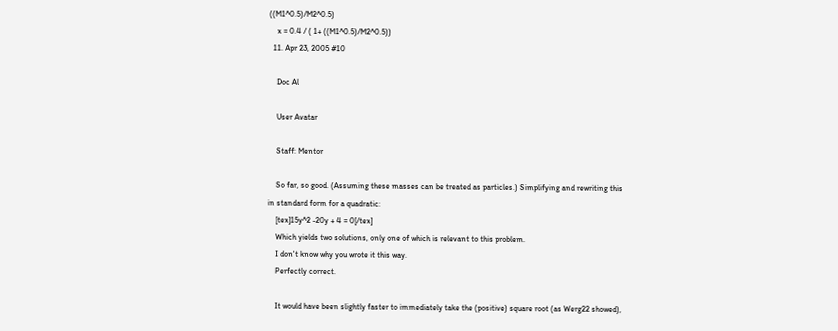((M1^0.5)/M2^0.5)
    x = 0.4 / ( 1+ ((M1^0.5)/M2^0.5))
  11. Apr 23, 2005 #10

    Doc Al

    User Avatar

    Staff: Mentor

    So far, so good. (Assuming these masses can be treated as particles.) Simplifying and rewriting this in standard form for a quadratic:
    [tex]15y^2 -20y + 4 = 0[/tex]
    Which yields two solutions, only one of which is relevant to this problem.
    I don't know why you wrote it this way.
    Perfectly correct.

    It would have been slightly faster to immediately take the (positive) square root (as Werg22 showed),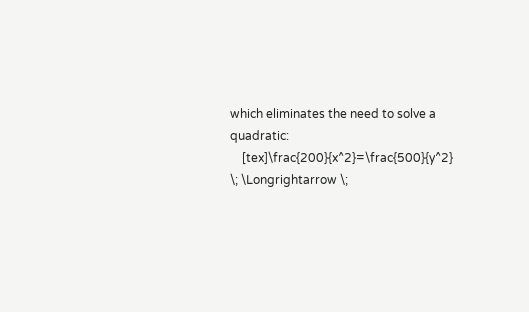which eliminates the need to solve a quadratic:
    [tex]\frac{200}{x^2}=\frac{500}{y^2} \; \Longrightarrow \;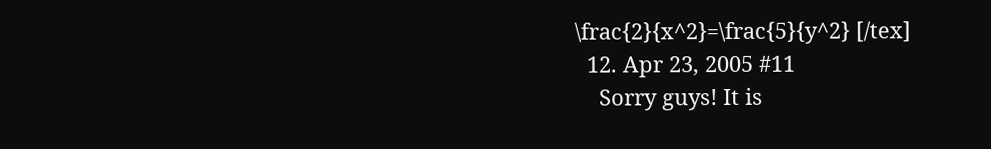\frac{2}{x^2}=\frac{5}{y^2} [/tex]
  12. Apr 23, 2005 #11
    Sorry guys! It is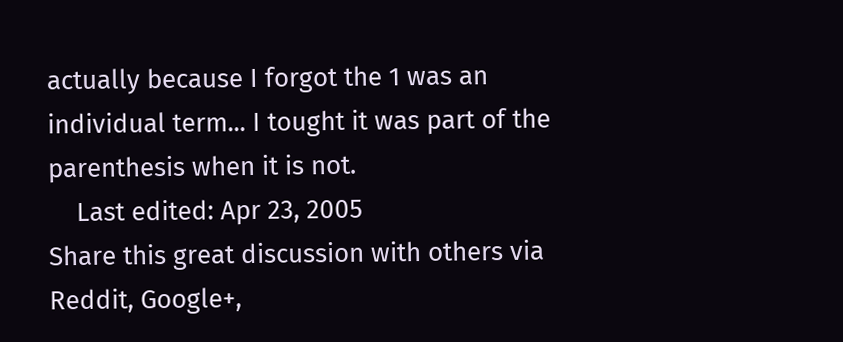actually because I forgot the 1 was an individual term... I tought it was part of the parenthesis when it is not.
    Last edited: Apr 23, 2005
Share this great discussion with others via Reddit, Google+,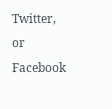Twitter, or Facebook